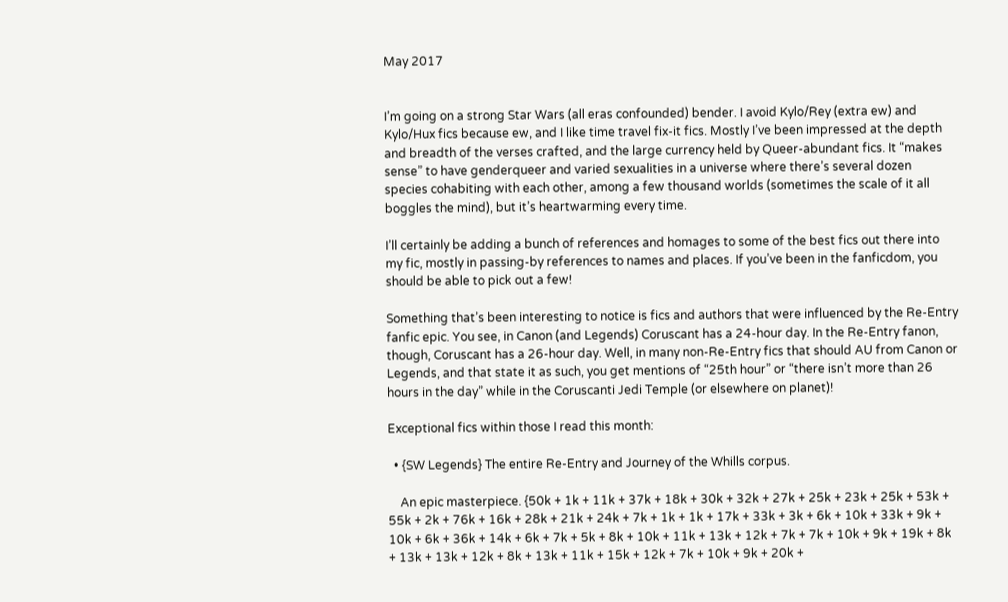May 2017


I’m going on a strong Star Wars (all eras confounded) bender. I avoid Kylo/Rey (extra ew) and Kylo/Hux fics because ew, and I like time travel fix-it fics. Mostly I’ve been impressed at the depth and breadth of the verses crafted, and the large currency held by Queer-abundant fics. It “makes sense” to have genderqueer and varied sexualities in a universe where there’s several dozen species cohabiting with each other, among a few thousand worlds (sometimes the scale of it all boggles the mind), but it’s heartwarming every time.

I’ll certainly be adding a bunch of references and homages to some of the best fics out there into my fic, mostly in passing-by references to names and places. If you’ve been in the fanficdom, you should be able to pick out a few!

Something that’s been interesting to notice is fics and authors that were influenced by the Re-Entry fanfic epic. You see, in Canon (and Legends) Coruscant has a 24-hour day. In the Re-Entry fanon, though, Coruscant has a 26-hour day. Well, in many non-Re-Entry fics that should AU from Canon or Legends, and that state it as such, you get mentions of “25th hour” or “there isn’t more than 26 hours in the day” while in the Coruscanti Jedi Temple (or elsewhere on planet)!

Exceptional fics within those I read this month:

  • {SW Legends} The entire Re-Entry and Journey of the Whills corpus.

    An epic masterpiece. {50k + 1k + 11k + 37k + 18k + 30k + 32k + 27k + 25k + 23k + 25k + 53k + 55k + 2k + 76k + 16k + 28k + 21k + 24k + 7k + 1k + 1k + 17k + 33k + 3k + 6k + 10k + 33k + 9k + 10k + 6k + 36k + 14k + 6k + 7k + 5k + 8k + 10k + 11k + 13k + 12k + 7k + 7k + 10k + 9k + 19k + 8k + 13k + 13k + 12k + 8k + 13k + 11k + 15k + 12k + 7k + 10k + 9k + 20k +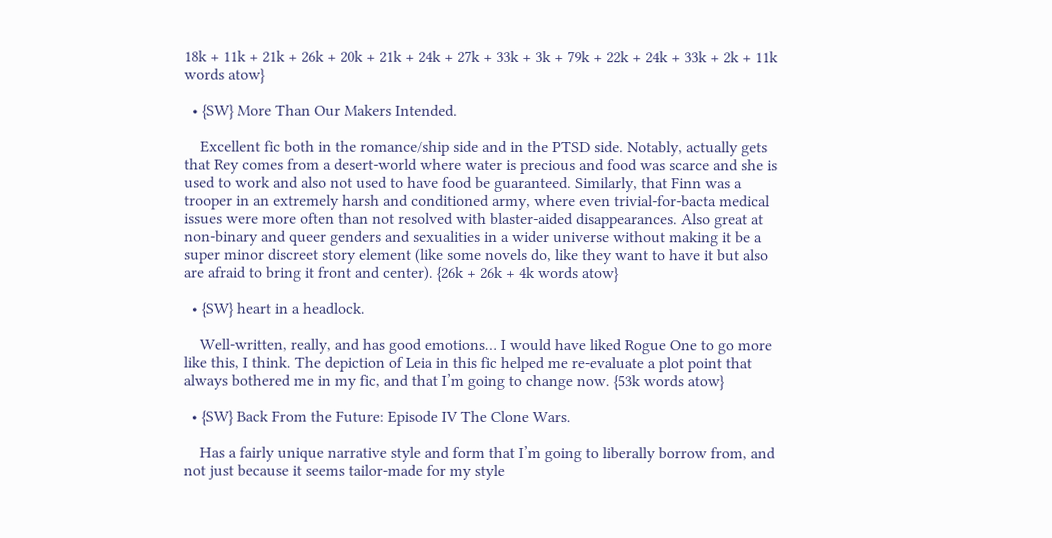18k + 11k + 21k + 26k + 20k + 21k + 24k + 27k + 33k + 3k + 79k + 22k + 24k + 33k + 2k + 11k words atow}

  • {SW} More Than Our Makers Intended.

    Excellent fic both in the romance/ship side and in the PTSD side. Notably, actually gets that Rey comes from a desert-world where water is precious and food was scarce and she is used to work and also not used to have food be guaranteed. Similarly, that Finn was a trooper in an extremely harsh and conditioned army, where even trivial-for-bacta medical issues were more often than not resolved with blaster-aided disappearances. Also great at non-binary and queer genders and sexualities in a wider universe without making it be a super minor discreet story element (like some novels do, like they want to have it but also are afraid to bring it front and center). {26k + 26k + 4k words atow}

  • {SW} heart in a headlock.

    Well-written, really, and has good emotions… I would have liked Rogue One to go more like this, I think. The depiction of Leia in this fic helped me re-evaluate a plot point that always bothered me in my fic, and that I’m going to change now. {53k words atow}

  • {SW} Back From the Future: Episode IV The Clone Wars.

    Has a fairly unique narrative style and form that I’m going to liberally borrow from, and not just because it seems tailor-made for my style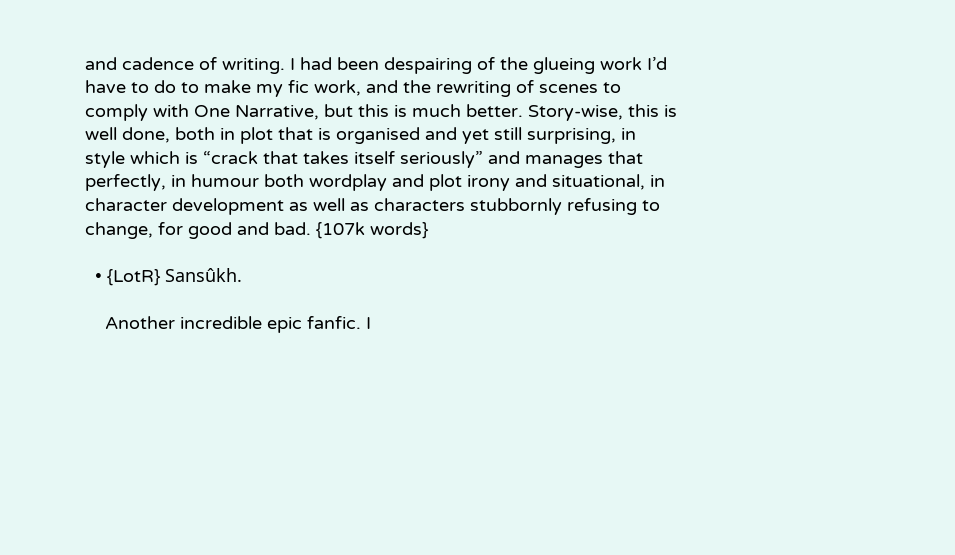and cadence of writing. I had been despairing of the glueing work I’d have to do to make my fic work, and the rewriting of scenes to comply with One Narrative, but this is much better. Story-wise, this is well done, both in plot that is organised and yet still surprising, in style which is “crack that takes itself seriously” and manages that perfectly, in humour both wordplay and plot irony and situational, in character development as well as characters stubbornly refusing to change, for good and bad. {107k words}

  • {LotR} Sansûkh.

    Another incredible epic fanfic. I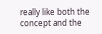really like both the concept and the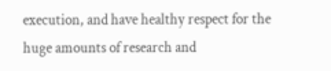execution, and have healthy respect for the huge amounts of research and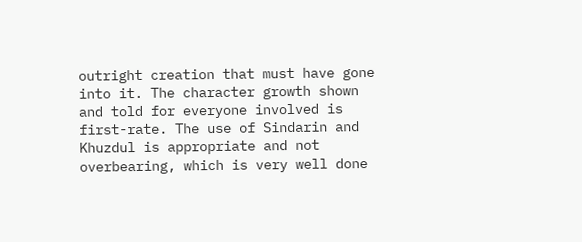outright creation that must have gone into it. The character growth shown and told for everyone involved is first-rate. The use of Sindarin and Khuzdul is appropriate and not overbearing, which is very well done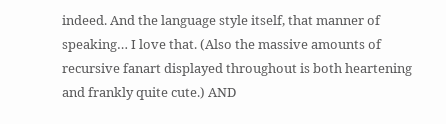indeed. And the language style itself, that manner of speaking… I love that. (Also the massive amounts of recursive fanart displayed throughout is both heartening and frankly quite cute.) AND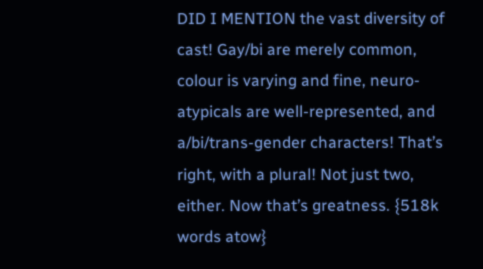DID I MENTION the vast diversity of cast! Gay/bi are merely common, colour is varying and fine, neuro-atypicals are well-represented, and a/bi/trans-gender characters! That’s right, with a plural! Not just two, either. Now that’s greatness. {518k words atow}